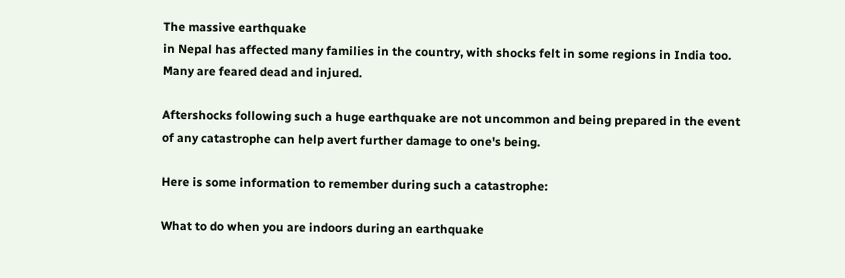The massive earthquake
in Nepal has affected many families in the country, with shocks felt in some regions in India too. Many are feared dead and injured.

Aftershocks following such a huge earthquake are not uncommon and being prepared in the event of any catastrophe can help avert further damage to one's being.

Here is some information to remember during such a catastrophe:

What to do when you are indoors during an earthquake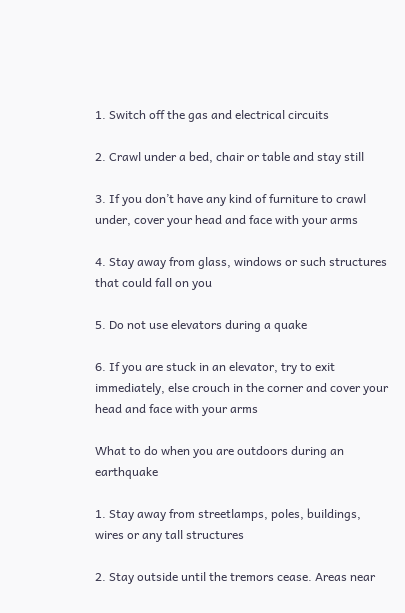1. Switch off the gas and electrical circuits

2. Crawl under a bed, chair or table and stay still

3. If you don’t have any kind of furniture to crawl under, cover your head and face with your arms

4. Stay away from glass, windows or such structures that could fall on you

5. Do not use elevators during a quake

6. If you are stuck in an elevator, try to exit immediately, else crouch in the corner and cover your head and face with your arms

What to do when you are outdoors during an earthquake

1. Stay away from streetlamps, poles, buildings, wires or any tall structures

2. Stay outside until the tremors cease. Areas near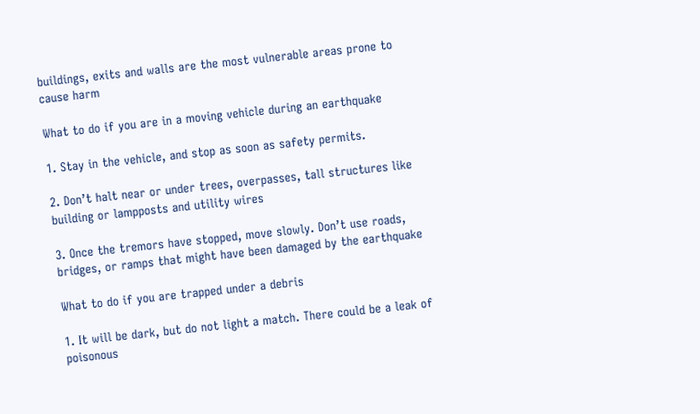buildings, exits and walls are the most vulnerable areas prone to cause harm

What to do if you are in a moving vehicle during an earthquake

1. Stay in the vehicle, and stop as soon as safety permits.

2. Don’t halt near or under trees, overpasses, tall structures like building or lampposts and utility wires

3. Once the tremors have stopped, move slowly. Don’t use roads, bridges, or ramps that might have been damaged by the earthquake

What to do if you are trapped under a debris

1. It will be dark, but do not light a match. There could be a leak of poisonous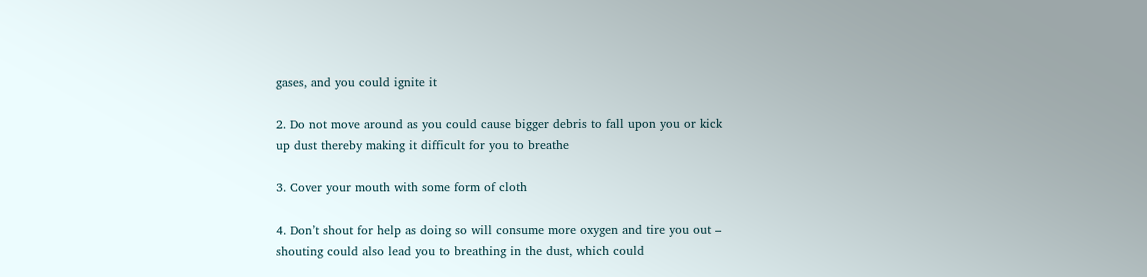gases, and you could ignite it

2. Do not move around as you could cause bigger debris to fall upon you or kick up dust thereby making it difficult for you to breathe

3. Cover your mouth with some form of cloth

4. Don’t shout for help as doing so will consume more oxygen and tire you out – shouting could also lead you to breathing in the dust, which could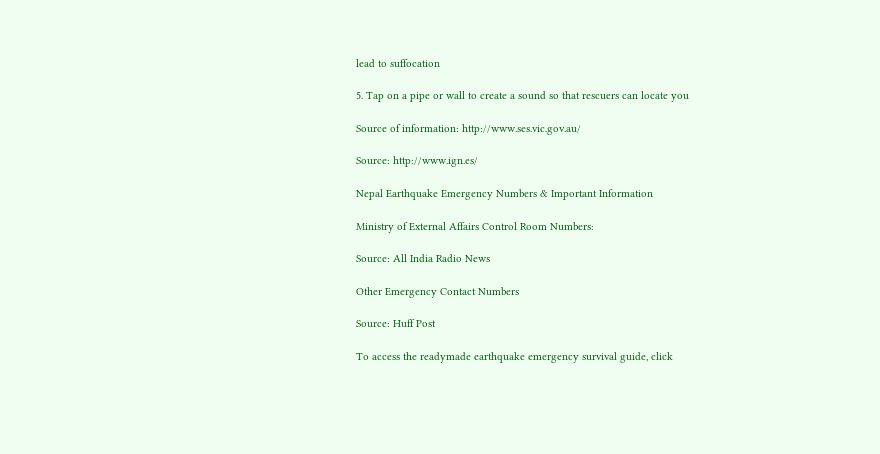lead to suffocation

5. Tap on a pipe or wall to create a sound so that rescuers can locate you

Source of information: http://www.ses.vic.gov.au/

Source: http://www.ign.es/

Nepal Earthquake Emergency Numbers & Important Information

Ministry of External Affairs Control Room Numbers:

Source: All India Radio News

Other Emergency Contact Numbers

Source: Huff Post

To access the readymade earthquake emergency survival guide, click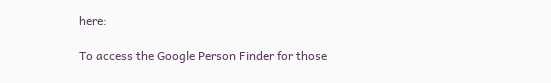here:

To access the Google Person Finder for those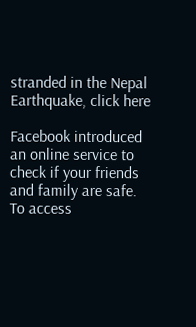stranded in the Nepal Earthquake, click here

Facebook introduced an online service to check if your friends and family are safe. To access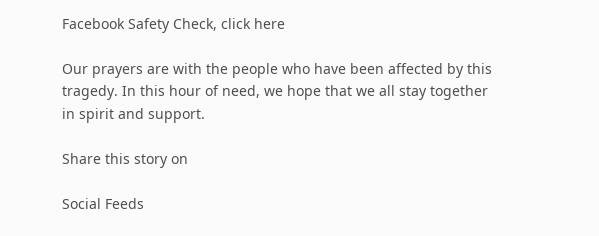Facebook Safety Check, click here

Our prayers are with the people who have been affected by this tragedy. In this hour of need, we hope that we all stay together in spirit and support.

Share this story on

Social Feeds